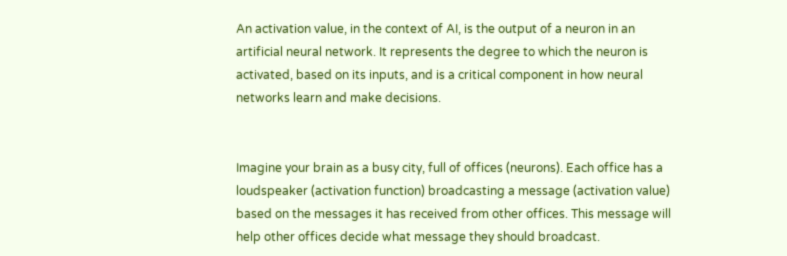An activation value, in the context of AI, is the output of a neuron in an artificial neural network. It represents the degree to which the neuron is activated, based on its inputs, and is a critical component in how neural networks learn and make decisions.


Imagine your brain as a busy city, full of offices (neurons). Each office has a loudspeaker (activation function) broadcasting a message (activation value) based on the messages it has received from other offices. This message will help other offices decide what message they should broadcast.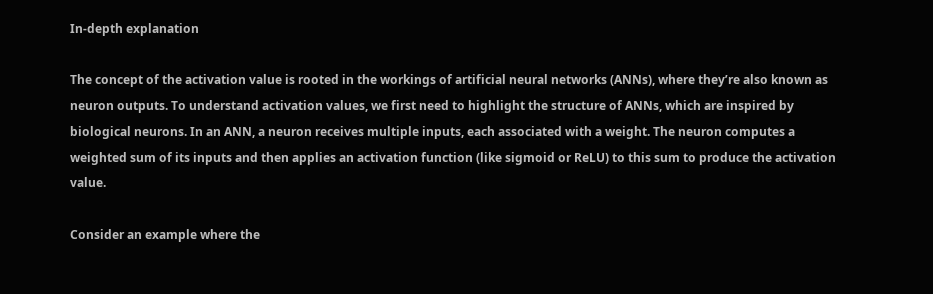In-depth explanation

The concept of the activation value is rooted in the workings of artificial neural networks (ANNs), where they’re also known as neuron outputs. To understand activation values, we first need to highlight the structure of ANNs, which are inspired by biological neurons. In an ANN, a neuron receives multiple inputs, each associated with a weight. The neuron computes a weighted sum of its inputs and then applies an activation function (like sigmoid or ReLU) to this sum to produce the activation value.

Consider an example where the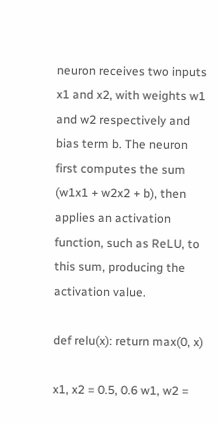neuron receives two inputs x1 and x2, with weights w1 and w2 respectively and bias term b. The neuron first computes the sum (w1x1 + w2x2 + b), then applies an activation function, such as ReLU, to this sum, producing the activation value.

def relu(x): return max(0, x)

x1, x2 = 0.5, 0.6 w1, w2 =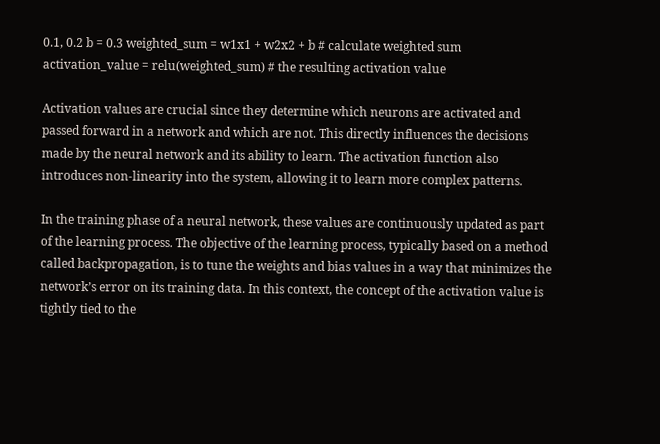0.1, 0.2 b = 0.3 weighted_sum = w1x1 + w2x2 + b # calculate weighted sum activation_value = relu(weighted_sum) # the resulting activation value

Activation values are crucial since they determine which neurons are activated and passed forward in a network and which are not. This directly influences the decisions made by the neural network and its ability to learn. The activation function also introduces non-linearity into the system, allowing it to learn more complex patterns.

In the training phase of a neural network, these values are continuously updated as part of the learning process. The objective of the learning process, typically based on a method called backpropagation, is to tune the weights and bias values in a way that minimizes the network’s error on its training data. In this context, the concept of the activation value is tightly tied to the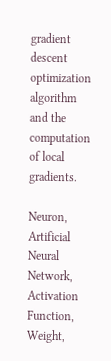gradient descent optimization algorithm and the computation of local gradients.

Neuron, Artificial Neural Network, Activation Function, Weight,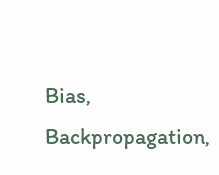Bias, Backpropagation,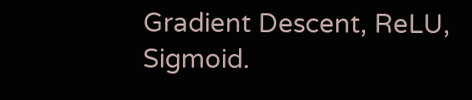Gradient Descent, ReLU, Sigmoid.